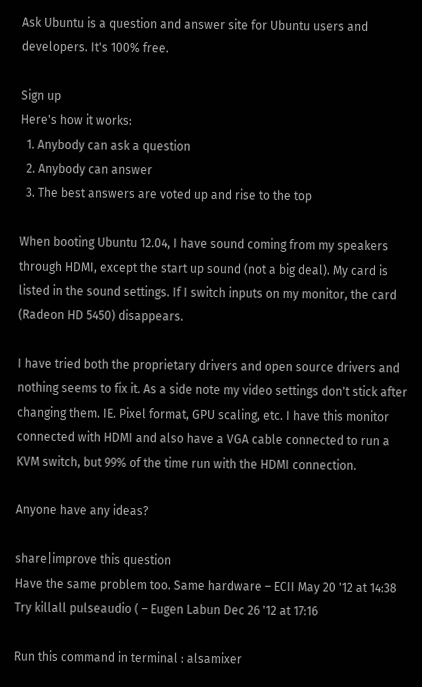Ask Ubuntu is a question and answer site for Ubuntu users and developers. It's 100% free.

Sign up
Here's how it works:
  1. Anybody can ask a question
  2. Anybody can answer
  3. The best answers are voted up and rise to the top

When booting Ubuntu 12.04, I have sound coming from my speakers through HDMI, except the start up sound (not a big deal). My card is listed in the sound settings. If I switch inputs on my monitor, the card (Radeon HD 5450) disappears.

I have tried both the proprietary drivers and open source drivers and nothing seems to fix it. As a side note my video settings don't stick after changing them. IE. Pixel format, GPU scaling, etc. I have this monitor connected with HDMI and also have a VGA cable connected to run a KVM switch, but 99% of the time run with the HDMI connection.

Anyone have any ideas?

share|improve this question
Have the same problem too. Same hardware – ECII May 20 '12 at 14:38
Try killall pulseaudio ( – Eugen Labun Dec 26 '12 at 17:16

Run this command in terminal : alsamixer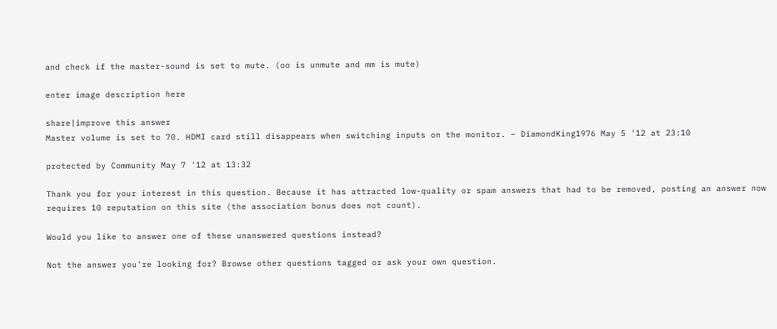and check if the master-sound is set to mute. (oo is unmute and mm is mute)

enter image description here

share|improve this answer
Master volume is set to 70. HDMI card still disappears when switching inputs on the monitor. – DiamondKing1976 May 5 '12 at 23:10

protected by Community May 7 '12 at 13:32

Thank you for your interest in this question. Because it has attracted low-quality or spam answers that had to be removed, posting an answer now requires 10 reputation on this site (the association bonus does not count).

Would you like to answer one of these unanswered questions instead?

Not the answer you're looking for? Browse other questions tagged or ask your own question.